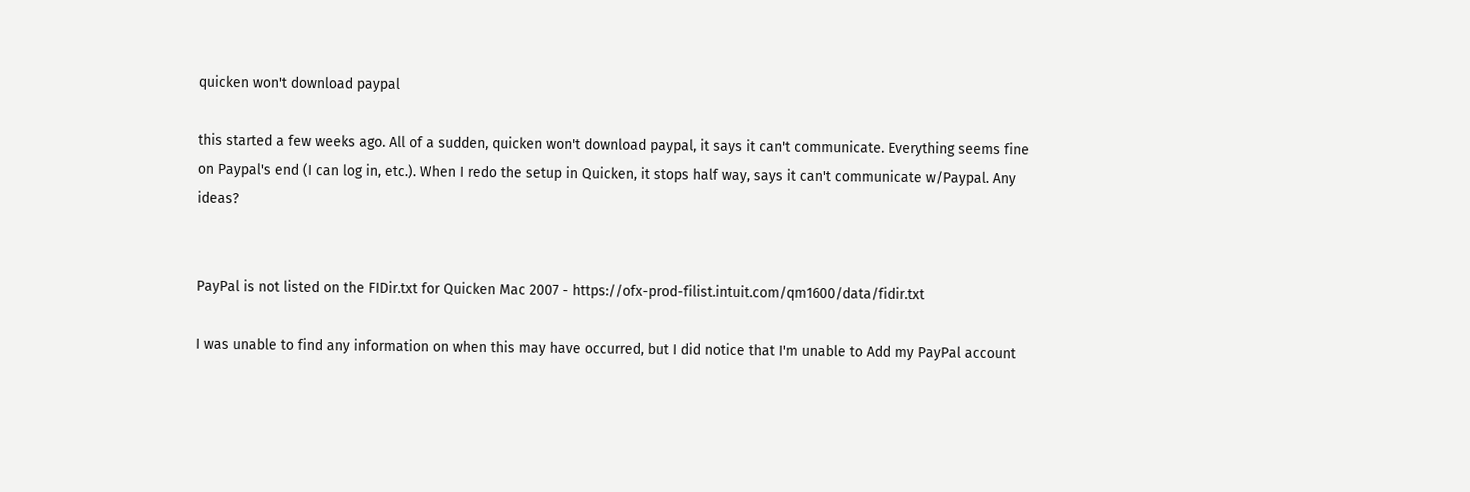quicken won't download paypal

this started a few weeks ago. All of a sudden, quicken won't download paypal, it says it can't communicate. Everything seems fine on Paypal's end (I can log in, etc.). When I redo the setup in Quicken, it stops half way, says it can't communicate w/Paypal. Any ideas?


PayPal is not listed on the FIDir.txt for Quicken Mac 2007 - https://ofx-prod-filist.intuit.com/qm1600/data/fidir.txt

I was unable to find any information on when this may have occurred, but I did notice that I'm unable to Add my PayPal account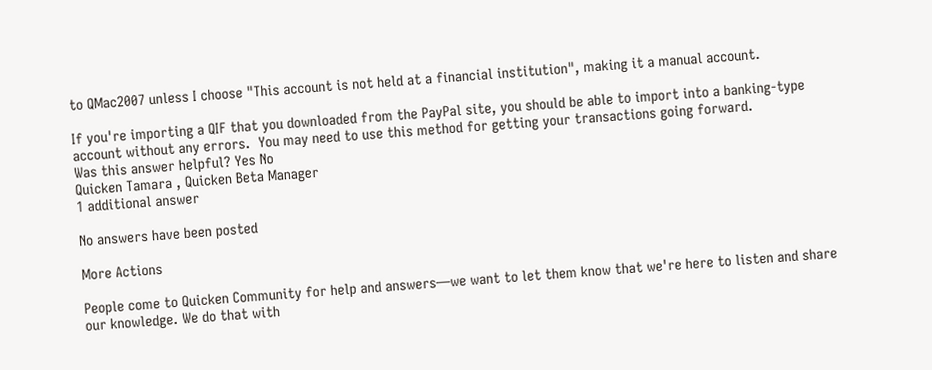to QMac2007 unless I choose "This account is not held at a financial institution", making it a manual account.

If you're importing a QIF that you downloaded from the PayPal site, you should be able to import into a banking-type account without any errors.  You may need to use this method for getting your transactions going forward.
Was this answer helpful? Yes No
Quicken Tamara , Quicken Beta Manager
1 additional answer

No answers have been posted

More Actions

People come to Quicken Community for help and answers—we want to let them know that we're here to listen and share our knowledge. We do that with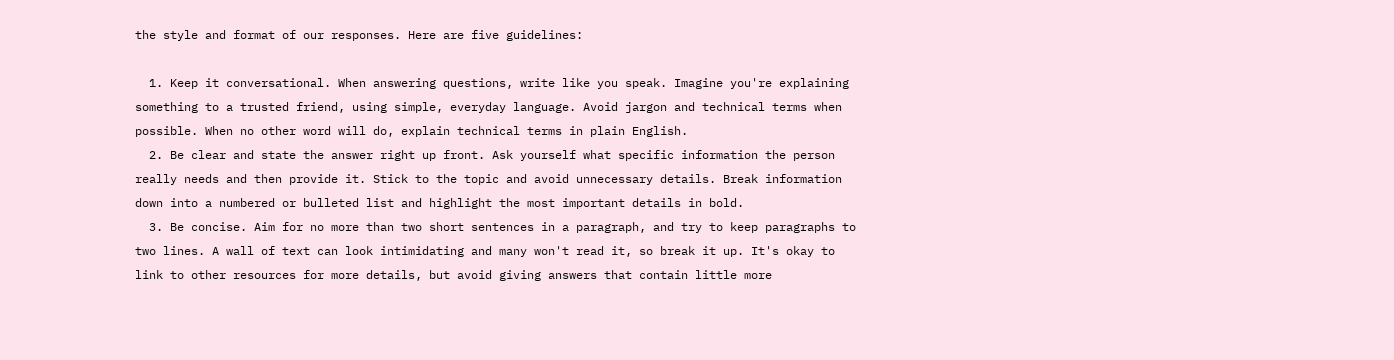the style and format of our responses. Here are five guidelines:

  1. Keep it conversational. When answering questions, write like you speak. Imagine you're explaining something to a trusted friend, using simple, everyday language. Avoid jargon and technical terms when possible. When no other word will do, explain technical terms in plain English.
  2. Be clear and state the answer right up front. Ask yourself what specific information the person really needs and then provide it. Stick to the topic and avoid unnecessary details. Break information down into a numbered or bulleted list and highlight the most important details in bold.
  3. Be concise. Aim for no more than two short sentences in a paragraph, and try to keep paragraphs to two lines. A wall of text can look intimidating and many won't read it, so break it up. It's okay to link to other resources for more details, but avoid giving answers that contain little more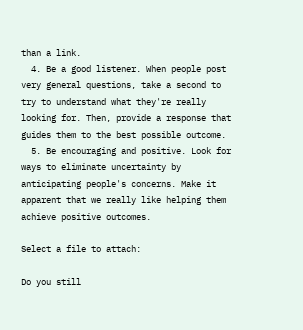than a link.
  4. Be a good listener. When people post very general questions, take a second to try to understand what they're really looking for. Then, provide a response that guides them to the best possible outcome.
  5. Be encouraging and positive. Look for ways to eliminate uncertainty by anticipating people's concerns. Make it apparent that we really like helping them achieve positive outcomes.

Select a file to attach:

Do you still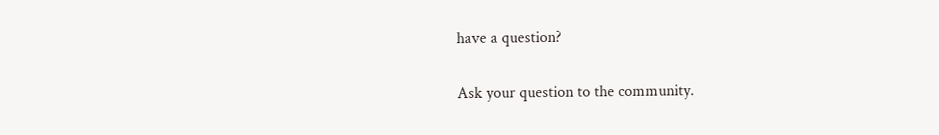have a question?

Ask your question to the community.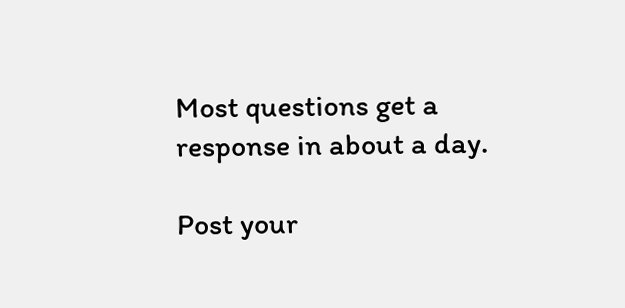Most questions get a response in about a day.

Post your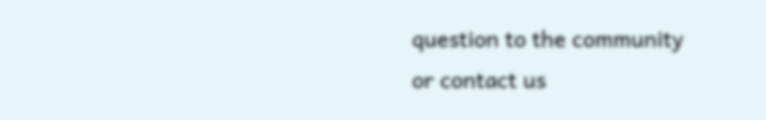question to the community
or contact us